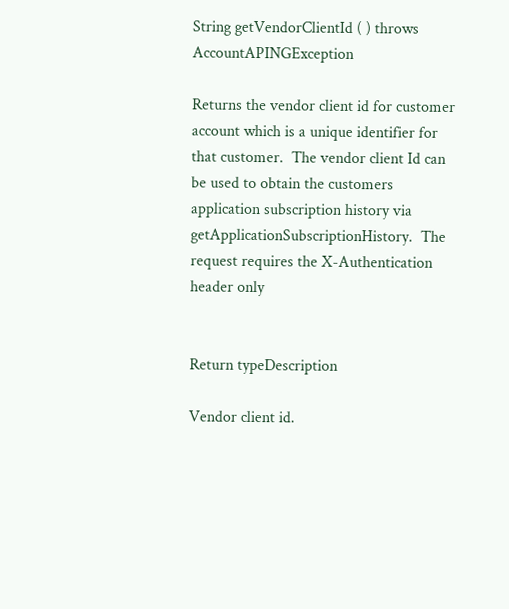String getVendorClientId ( ) throws AccountAPINGException

Returns the vendor client id for customer account which is a unique identifier for that customer.  The vendor client Id can be used to obtain the customers application subscription history via getApplicationSubscriptionHistory.  The request requires the X-Authentication header only


Return typeDescription

Vendor client id.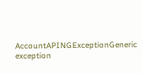AccountAPINGExceptionGeneric exception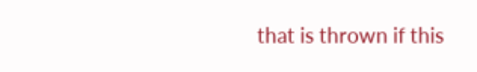that is thrown if this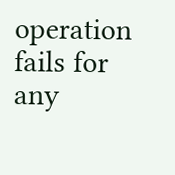operation fails for any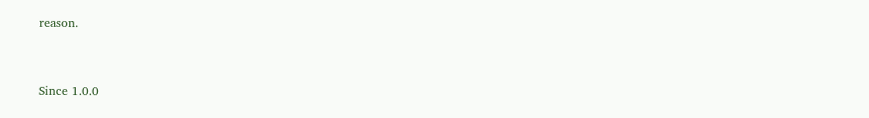reason.


Since 1.0.0